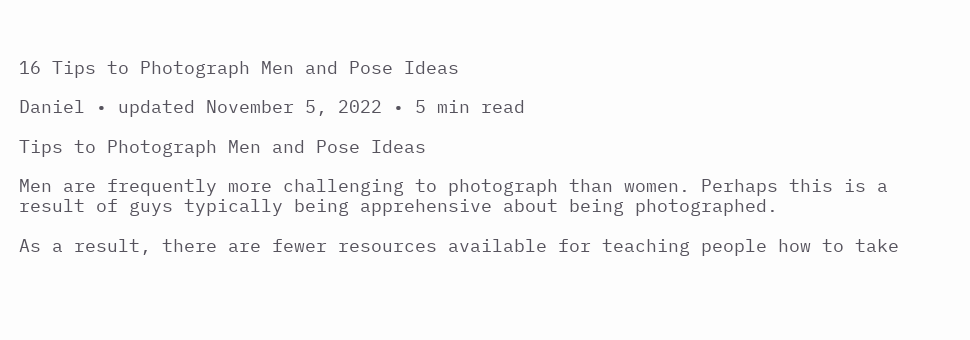16 Tips to Photograph Men and Pose Ideas

Daniel • updated November 5, 2022 • 5 min read

Tips to Photograph Men and Pose Ideas

Men are frequently more challenging to photograph than women. Perhaps this is a result of guys typically being apprehensive about being photographed.

As a result, there are fewer resources available for teaching people how to take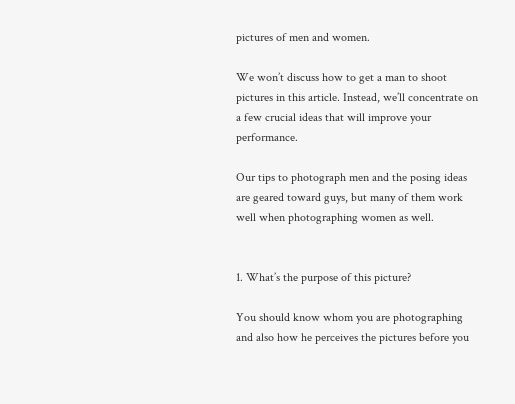pictures of men and women.

We won’t discuss how to get a man to shoot pictures in this article. Instead, we’ll concentrate on a few crucial ideas that will improve your performance.

Our tips to photograph men and the posing ideas are geared toward guys, but many of them work well when photographing women as well.


1. What’s the purpose of this picture?

You should know whom you are photographing and also how he perceives the pictures before you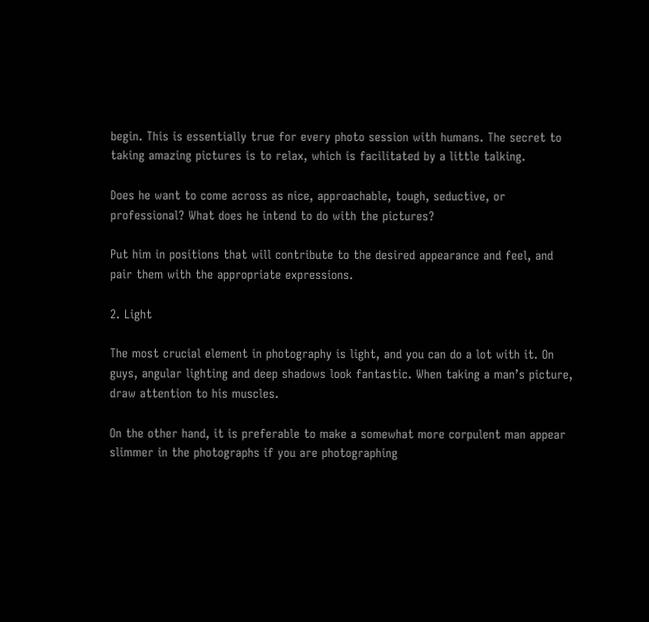begin. This is essentially true for every photo session with humans. The secret to taking amazing pictures is to relax, which is facilitated by a little talking.

Does he want to come across as nice, approachable, tough, seductive, or professional? What does he intend to do with the pictures?

Put him in positions that will contribute to the desired appearance and feel, and pair them with the appropriate expressions.

2. Light

The most crucial element in photography is light, and you can do a lot with it. On guys, angular lighting and deep shadows look fantastic. When taking a man’s picture, draw attention to his muscles.

On the other hand, it is preferable to make a somewhat more corpulent man appear slimmer in the photographs if you are photographing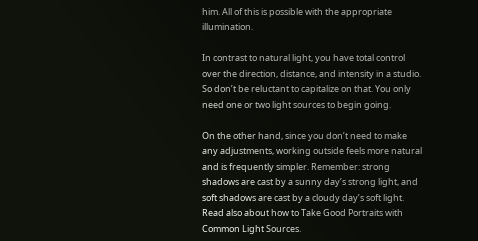him. All of this is possible with the appropriate illumination.

In contrast to natural light, you have total control over the direction, distance, and intensity in a studio. So don’t be reluctant to capitalize on that. You only need one or two light sources to begin going.

On the other hand, since you don’t need to make any adjustments, working outside feels more natural and is frequently simpler. Remember: strong shadows are cast by a sunny day’s strong light, and soft shadows are cast by a cloudy day’s soft light. Read also about how to Take Good Portraits with Common Light Sources.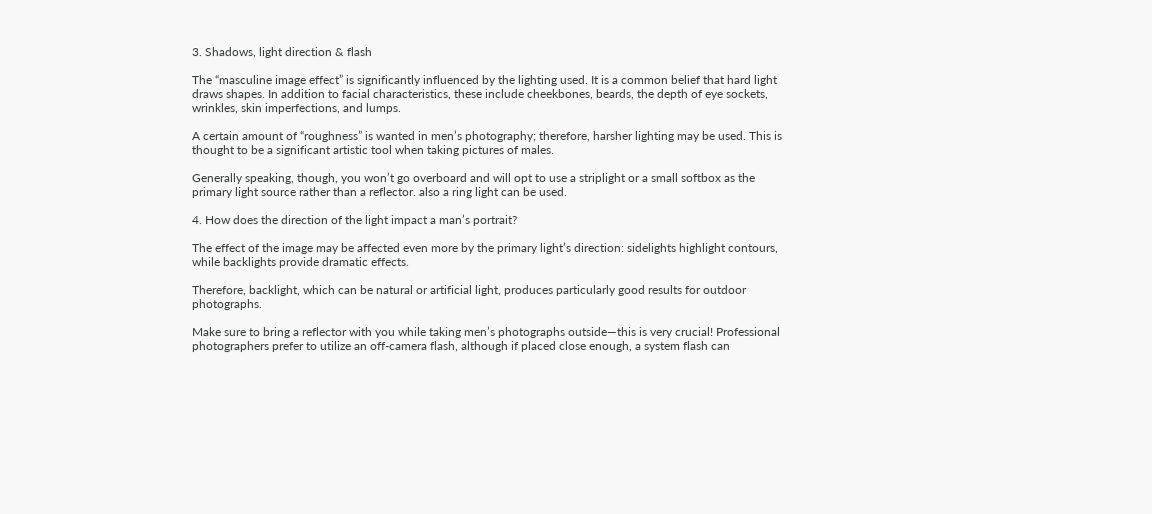3. Shadows, light direction & flash

The “masculine image effect” is significantly influenced by the lighting used. It is a common belief that hard light draws shapes. In addition to facial characteristics, these include cheekbones, beards, the depth of eye sockets, wrinkles, skin imperfections, and lumps.

A certain amount of “roughness” is wanted in men’s photography; therefore, harsher lighting may be used. This is thought to be a significant artistic tool when taking pictures of males.

Generally speaking, though, you won’t go overboard and will opt to use a striplight or a small softbox as the primary light source rather than a reflector. also a ring light can be used.

4. How does the direction of the light impact a man’s portrait?

The effect of the image may be affected even more by the primary light’s direction: sidelights highlight contours, while backlights provide dramatic effects.

Therefore, backlight, which can be natural or artificial light, produces particularly good results for outdoor photographs.

Make sure to bring a reflector with you while taking men’s photographs outside—this is very crucial! Professional photographers prefer to utilize an off-camera flash, although if placed close enough, a system flash can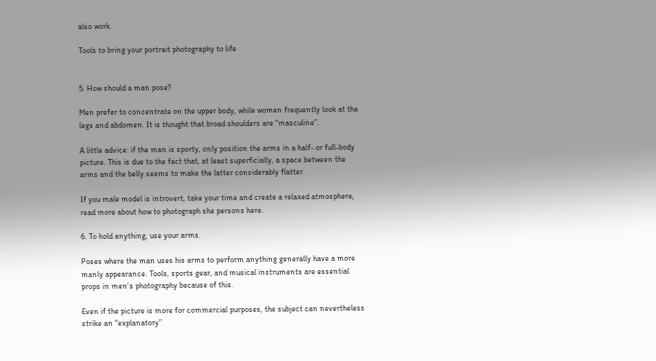also work.

Tools to bring your portrait photography to life


5. How should a man pose?

Men prefer to concentrate on the upper body, while women frequently look at the legs and abdomen. It is thought that broad shoulders are “masculine”.

A little advice: if the man is sporty, only position the arms in a half- or full-body picture. This is due to the fact that, at least superficially, a space between the arms and the belly seems to make the latter considerably flatter.

If you male model is introvert, take your time and create a relaxed atmosphere, read more about how to photograph she persons here.

6. To hold anything, use your arms.

Poses where the man uses his arms to perform anything generally have a more manly appearance. Tools, sports gear, and musical instruments are essential props in men’s photography because of this.

Even if the picture is more for commercial purposes, the subject can nevertheless strike an “explanatory”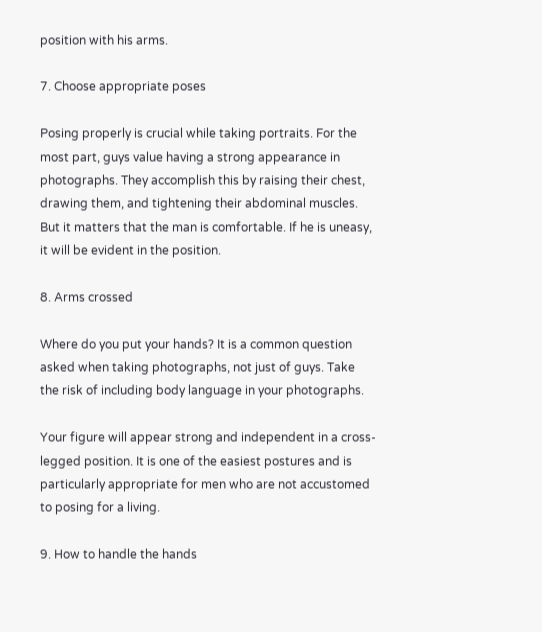position with his arms.

7. Choose appropriate poses

Posing properly is crucial while taking portraits. For the most part, guys value having a strong appearance in photographs. They accomplish this by raising their chest, drawing them, and tightening their abdominal muscles. But it matters that the man is comfortable. If he is uneasy, it will be evident in the position.

8. Arms crossed

Where do you put your hands? It is a common question asked when taking photographs, not just of guys. Take the risk of including body language in your photographs.

Your figure will appear strong and independent in a cross-legged position. It is one of the easiest postures and is particularly appropriate for men who are not accustomed to posing for a living.

9. How to handle the hands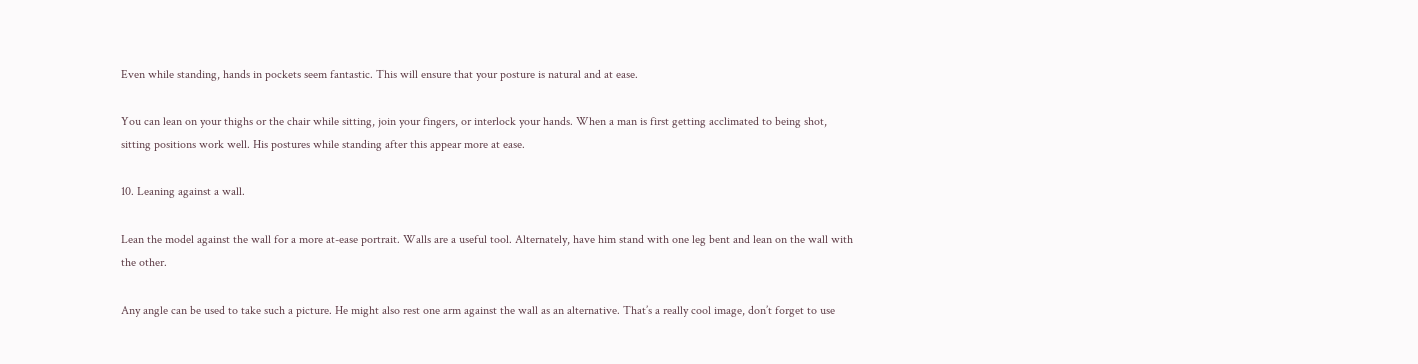Even while standing, hands in pockets seem fantastic. This will ensure that your posture is natural and at ease.

You can lean on your thighs or the chair while sitting, join your fingers, or interlock your hands. When a man is first getting acclimated to being shot, sitting positions work well. His postures while standing after this appear more at ease.

10. Leaning against a wall.

Lean the model against the wall for a more at-ease portrait. Walls are a useful tool. Alternately, have him stand with one leg bent and lean on the wall with the other.

Any angle can be used to take such a picture. He might also rest one arm against the wall as an alternative. That’s a really cool image, don’t forget to use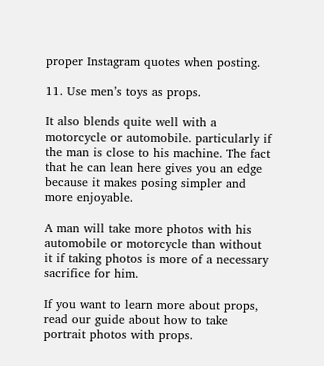proper Instagram quotes when posting.

11. Use men’s toys as props.

It also blends quite well with a motorcycle or automobile. particularly if the man is close to his machine. The fact that he can lean here gives you an edge because it makes posing simpler and more enjoyable.

A man will take more photos with his automobile or motorcycle than without it if taking photos is more of a necessary sacrifice for him.

If you want to learn more about props, read our guide about how to take portrait photos with props.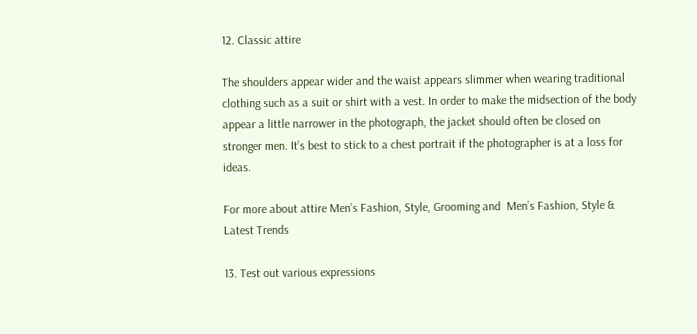12. Classic attire

The shoulders appear wider and the waist appears slimmer when wearing traditional clothing such as a suit or shirt with a vest. In order to make the midsection of the body appear a little narrower in the photograph, the jacket should often be closed on stronger men. It’s best to stick to a chest portrait if the photographer is at a loss for ideas.

For more about attire Men’s Fashion, Style, Grooming and  Men’s Fashion, Style & Latest Trends

13. Test out various expressions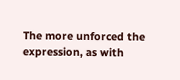The more unforced the expression, as with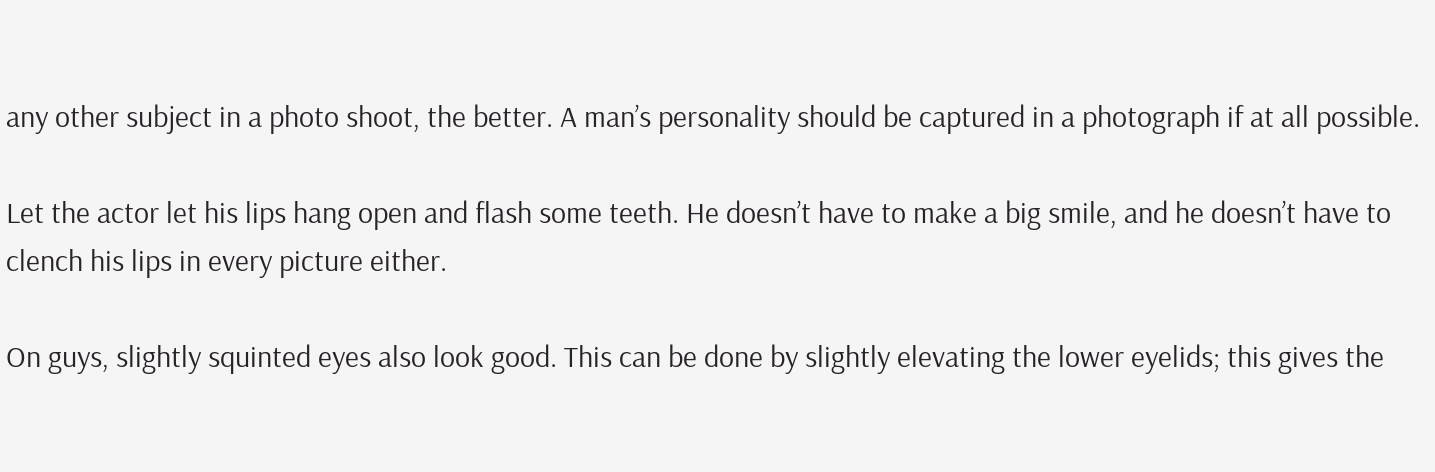any other subject in a photo shoot, the better. A man’s personality should be captured in a photograph if at all possible.

Let the actor let his lips hang open and flash some teeth. He doesn’t have to make a big smile, and he doesn’t have to clench his lips in every picture either.

On guys, slightly squinted eyes also look good. This can be done by slightly elevating the lower eyelids; this gives the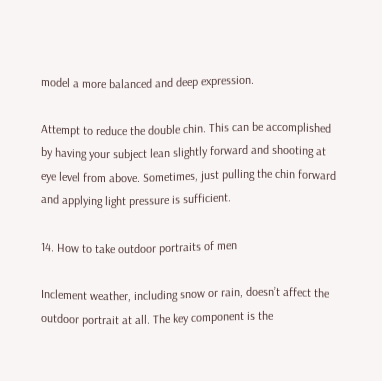model a more balanced and deep expression.

Attempt to reduce the double chin. This can be accomplished by having your subject lean slightly forward and shooting at eye level from above. Sometimes, just pulling the chin forward and applying light pressure is sufficient.

14. How to take outdoor portraits of men

Inclement weather, including snow or rain, doesn’t affect the outdoor portrait at all. The key component is the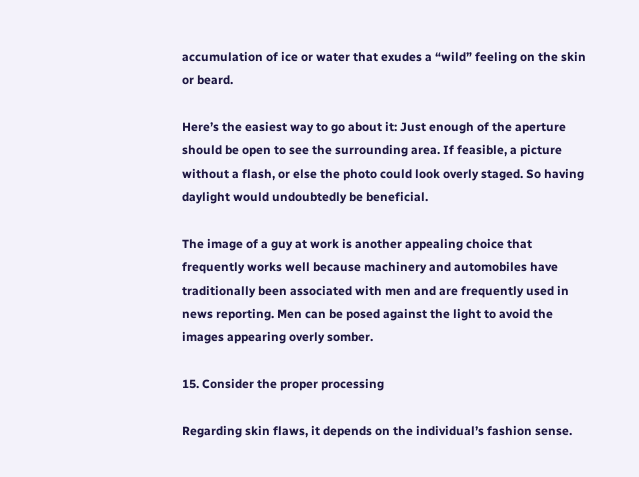accumulation of ice or water that exudes a “wild” feeling on the skin or beard.

Here’s the easiest way to go about it: Just enough of the aperture should be open to see the surrounding area. If feasible, a picture without a flash, or else the photo could look overly staged. So having daylight would undoubtedly be beneficial.

The image of a guy at work is another appealing choice that frequently works well because machinery and automobiles have traditionally been associated with men and are frequently used in news reporting. Men can be posed against the light to avoid the images appearing overly somber.

15. Consider the proper processing

Regarding skin flaws, it depends on the individual’s fashion sense.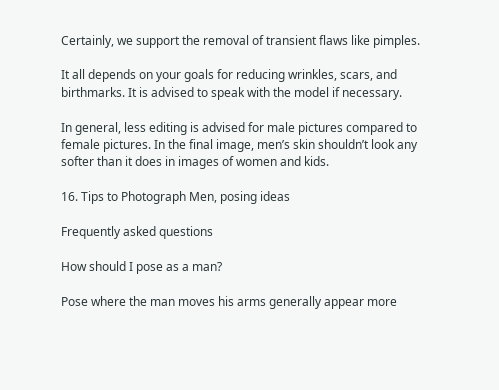Certainly, we support the removal of transient flaws like pimples.

It all depends on your goals for reducing wrinkles, scars, and birthmarks. It is advised to speak with the model if necessary.

In general, less editing is advised for male pictures compared to female pictures. In the final image, men’s skin shouldn’t look any softer than it does in images of women and kids.

16. Tips to Photograph Men, posing ideas

Frequently asked questions

How should I pose as a man?

Pose where the man moves his arms generally appear more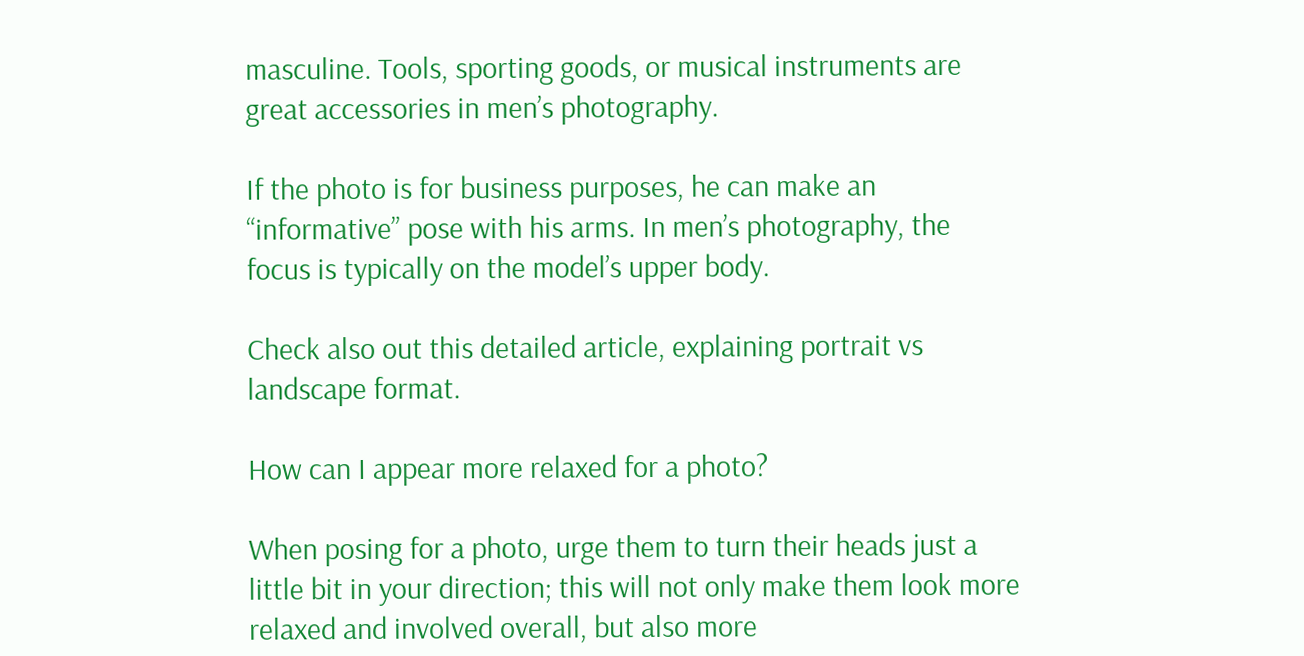masculine. Tools, sporting goods, or musical instruments are great accessories in men’s photography.

If the photo is for business purposes, he can make an “informative” pose with his arms. In men’s photography, the focus is typically on the model’s upper body.

Check also out this detailed article, explaining portrait vs landscape format.

How can I appear more relaxed for a photo?

When posing for a photo, urge them to turn their heads just a little bit in your direction; this will not only make them look more relaxed and involved overall, but also more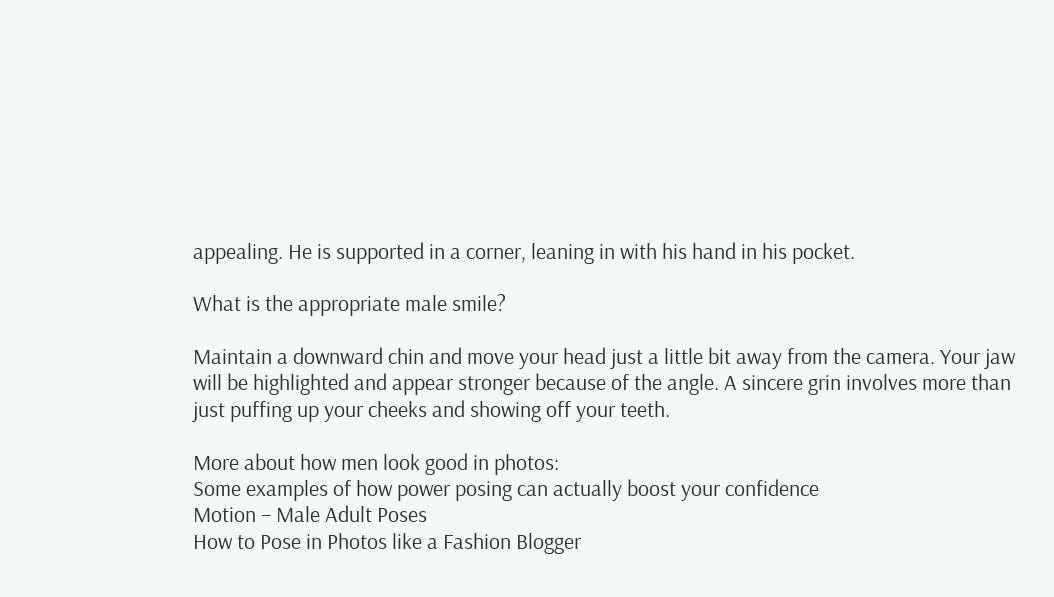appealing. He is supported in a corner, leaning in with his hand in his pocket.

What is the appropriate male smile?

Maintain a downward chin and move your head just a little bit away from the camera. Your jaw will be highlighted and appear stronger because of the angle. A sincere grin involves more than just puffing up your cheeks and showing off your teeth.

More about how men look good in photos:
Some examples of how power posing can actually boost your confidence
Motion – Male Adult Poses
How to Pose in Photos like a Fashion Blogger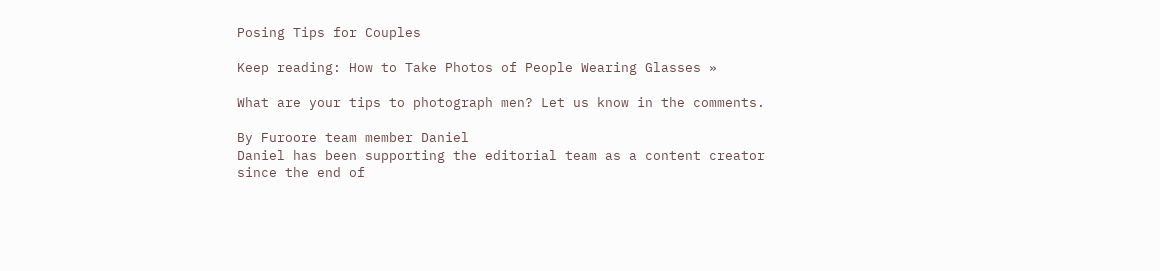Posing Tips for Couples

Keep reading: How to Take Photos of People Wearing Glasses »

What are your tips to photograph men? Let us know in the comments.

By Furoore team member Daniel
Daniel has been supporting the editorial team as a content creator since the end of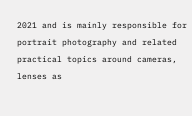2021 and is mainly responsible for portrait photography and related practical topics around cameras, lenses as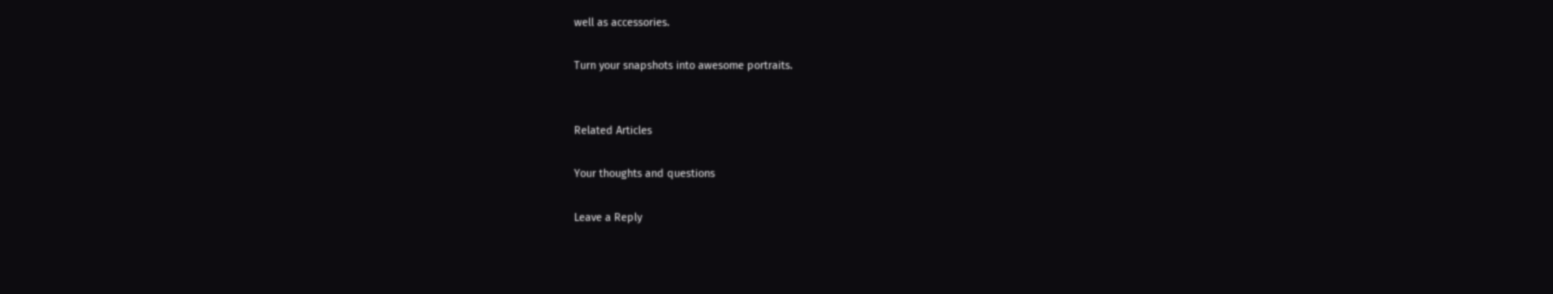well as accessories.

Turn your snapshots into awesome portraits.


Related Articles

Your thoughts and questions

Leave a Reply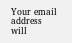Your email address will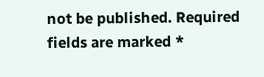not be published. Required fields are marked *